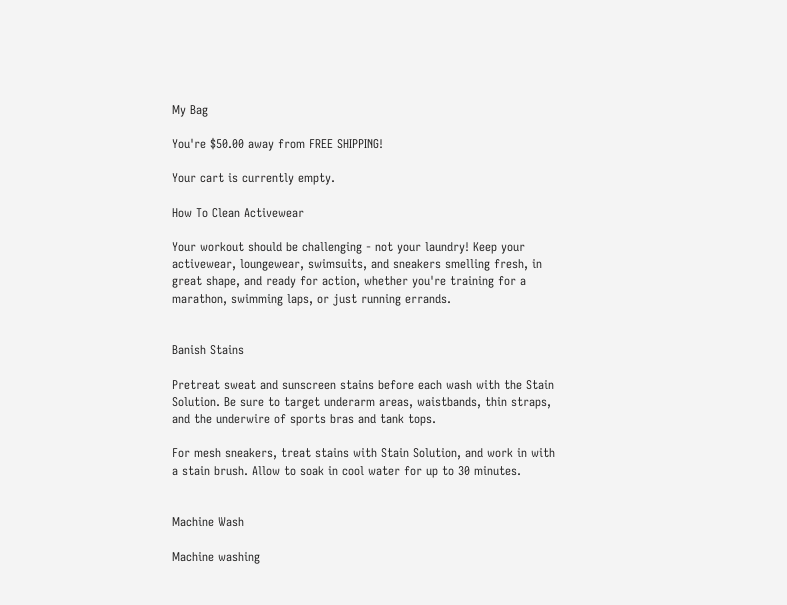My Bag

You're $50.00 away from FREE SHIPPING!

Your cart is currently empty.

How To Clean Activewear

Your workout should be challenging - not your laundry! Keep your activewear, loungewear, swimsuits, and sneakers smelling fresh, in great shape, and ready for action, whether you're training for a marathon, swimming laps, or just running errands.


Banish Stains

Pretreat sweat and sunscreen stains before each wash with the Stain Solution. Be sure to target underarm areas, waistbands, thin straps, and the underwire of sports bras and tank tops.

For mesh sneakers, treat stains with Stain Solution, and work in with a stain brush. Allow to soak in cool water for up to 30 minutes.


Machine Wash

Machine washing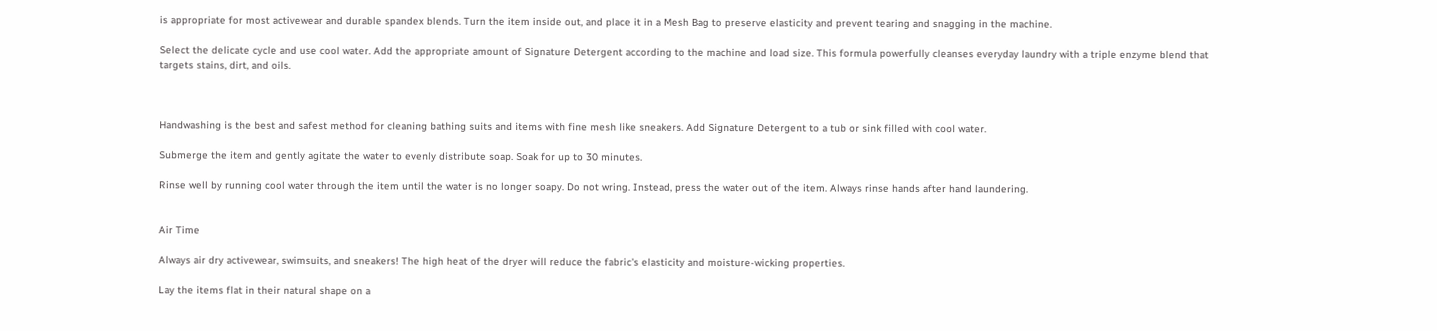is appropriate for most activewear and durable spandex blends. Turn the item inside out, and place it in a Mesh Bag to preserve elasticity and prevent tearing and snagging in the machine.

Select the delicate cycle and use cool water. Add the appropriate amount of Signature Detergent according to the machine and load size. This formula powerfully cleanses everyday laundry with a triple enzyme blend that targets stains, dirt, and oils.



Handwashing is the best and safest method for cleaning bathing suits and items with fine mesh like sneakers. Add Signature Detergent to a tub or sink filled with cool water.

Submerge the item and gently agitate the water to evenly distribute soap. Soak for up to 30 minutes.

Rinse well by running cool water through the item until the water is no longer soapy. Do not wring. Instead, press the water out of the item. Always rinse hands after hand laundering.


Air Time

Always air dry activewear, swimsuits, and sneakers! The high heat of the dryer will reduce the fabric's elasticity and moisture-wicking properties.

Lay the items flat in their natural shape on a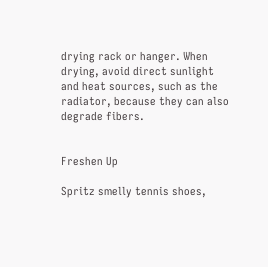drying rack or hanger. When drying, avoid direct sunlight and heat sources, such as the radiator, because they can also degrade fibers.


Freshen Up

Spritz smelly tennis shoes,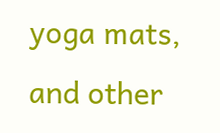yoga mats, and other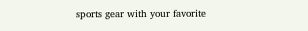sports gear with your favorite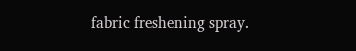fabric freshening spray.